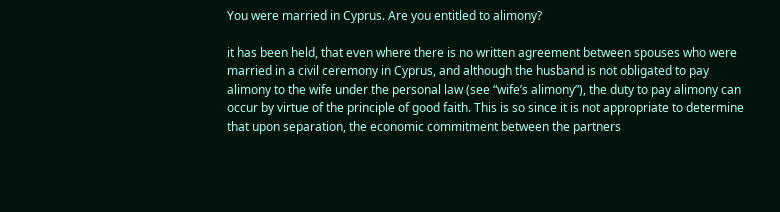You were married in Cyprus. Are you entitled to alimony?

it has been held, that even where there is no written agreement between spouses who were married in a civil ceremony in Cyprus, and although the husband is not obligated to pay alimony to the wife under the personal law (see “wife’s alimony”), the duty to pay alimony can occur by virtue of the principle of good faith. This is so since it is not appropriate to determine that upon separation, the economic commitment between the partners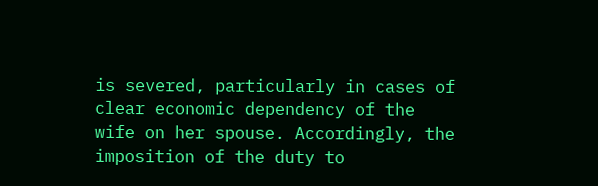is severed, particularly in cases of clear economic dependency of the wife on her spouse. Accordingly, the imposition of the duty to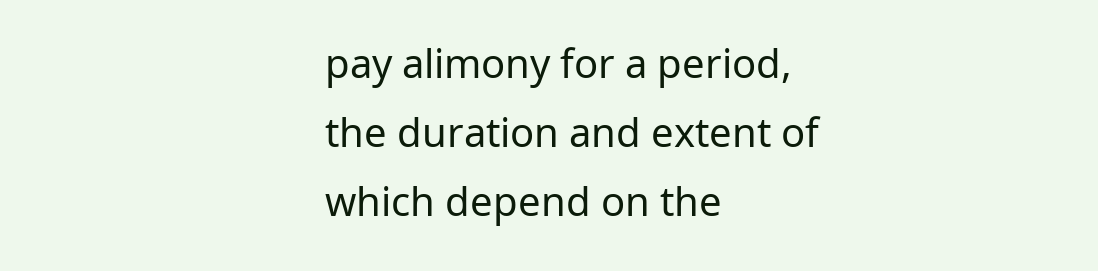pay alimony for a period, the duration and extent of which depend on the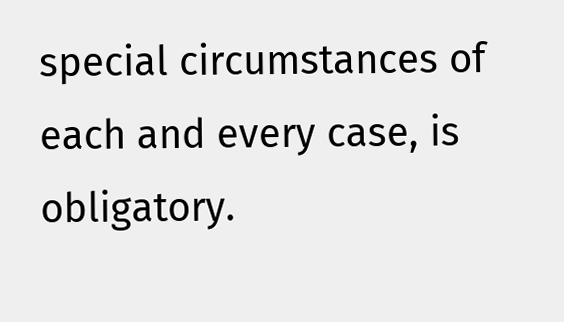special circumstances of each and every case, is obligatory.